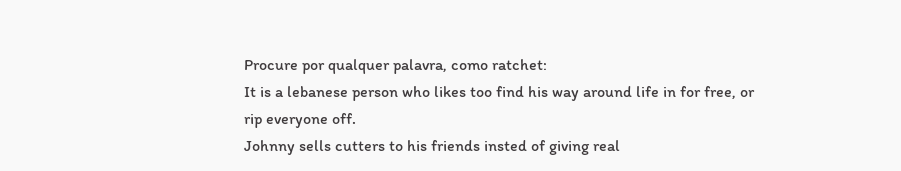Procure por qualquer palavra, como ratchet:
It is a lebanese person who likes too find his way around life in for free, or rip everyone off.
Johnny sells cutters to his friends insted of giving real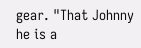gear. "That Johnny he is a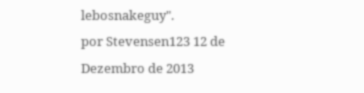lebosnakeguy".
por Stevensen123 12 de Dezembro de 2013